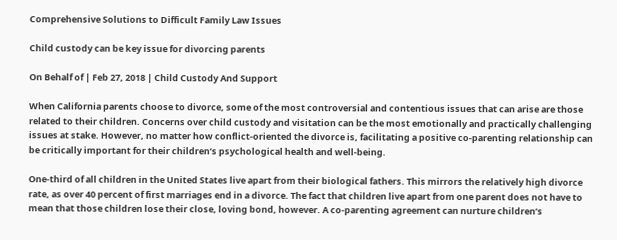Comprehensive Solutions to Difficult Family Law Issues

Child custody can be key issue for divorcing parents

On Behalf of | Feb 27, 2018 | Child Custody And Support

When California parents choose to divorce, some of the most controversial and contentious issues that can arise are those related to their children. Concerns over child custody and visitation can be the most emotionally and practically challenging issues at stake. However, no matter how conflict-oriented the divorce is, facilitating a positive co-parenting relationship can be critically important for their children’s psychological health and well-being.

One-third of all children in the United States live apart from their biological fathers. This mirrors the relatively high divorce rate, as over 40 percent of first marriages end in a divorce. The fact that children live apart from one parent does not have to mean that those children lose their close, loving bond, however. A co-parenting agreement can nurture children’s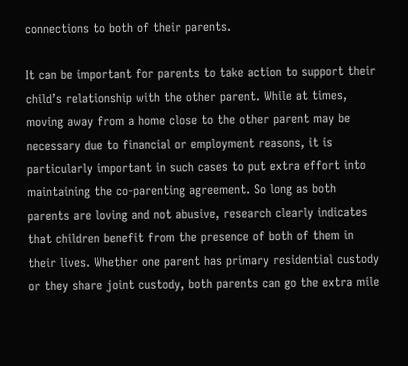connections to both of their parents.

It can be important for parents to take action to support their child’s relationship with the other parent. While at times, moving away from a home close to the other parent may be necessary due to financial or employment reasons, it is particularly important in such cases to put extra effort into maintaining the co-parenting agreement. So long as both parents are loving and not abusive, research clearly indicates that children benefit from the presence of both of them in their lives. Whether one parent has primary residential custody or they share joint custody, both parents can go the extra mile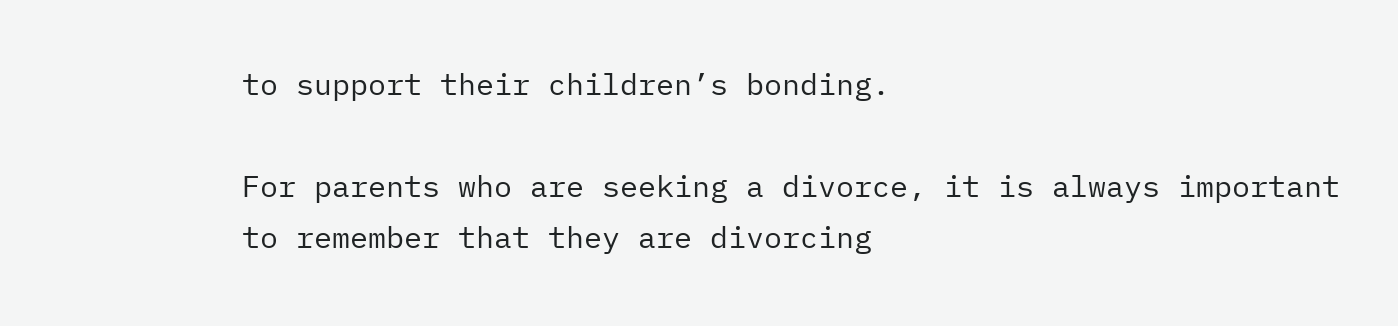to support their children’s bonding.

For parents who are seeking a divorce, it is always important to remember that they are divorcing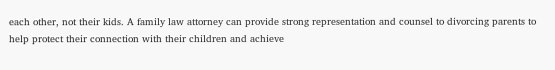each other, not their kids. A family law attorney can provide strong representation and counsel to divorcing parents to help protect their connection with their children and achieve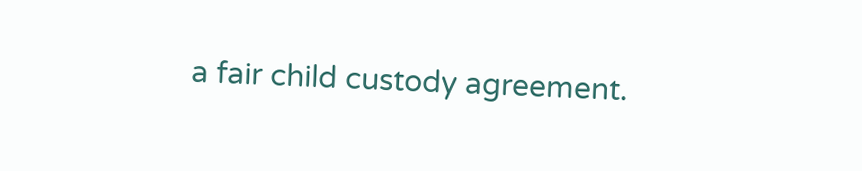a fair child custody agreement.